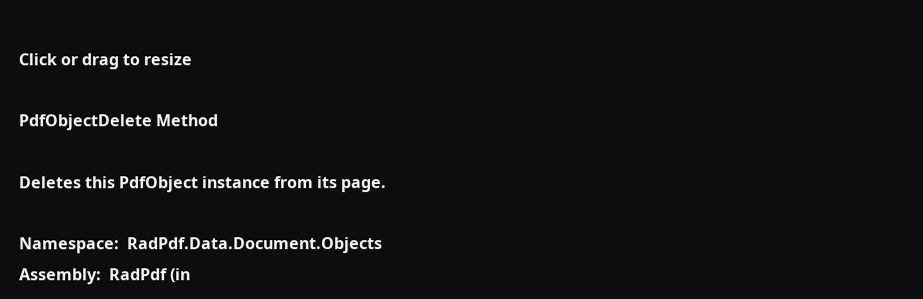Click or drag to resize

PdfObjectDelete Method

Deletes this PdfObject instance from its page.

Namespace:  RadPdf.Data.Document.Objects
Assembly:  RadPdf (in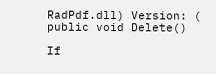RadPdf.dll) Version: (
public void Delete()

If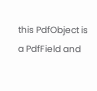this PdfObject is a PdfField and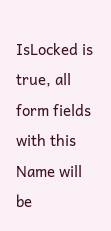IsLocked is true, all form fields with this Name will be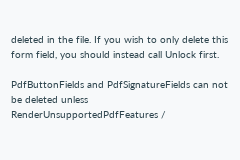deleted in the file. If you wish to only delete this form field, you should instead call Unlock first.

PdfButtonFields and PdfSignatureFields can not be deleted unless RenderUnsupportedPdfFeatures /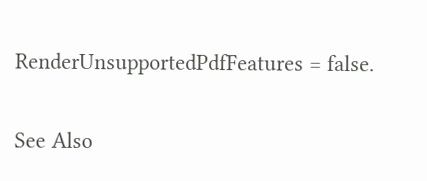RenderUnsupportedPdfFeatures = false.

See Also